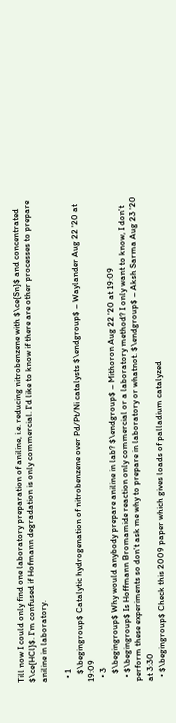Till now I could only find one laboratory preparation of aniline, i.e. reducing nitrobenzene with $\ce{Sn}$ and concentrated $\ce{HCl}$. I'm confused if Hofmann degradation is only commercial. I'd like to know if there are other processes to prepare aniline in laboratory.

  • 1
    $\begingroup$ Catalytic hydrogenation of nitrobenzene over Pd/Pt/Ni catalysts $\endgroup$ – Waylander Aug 22 '20 at 19:09
  • 3
    $\begingroup$ Why would anybody prepare aniline in lab? $\endgroup$ – Mithoron Aug 22 '20 at 19:09
  • $\begingroup$ Is Hoffmann Bromamide reaction only commercial or a laboratory method? I only want to know, I don't perform these experiments so don't ask me why to prepare in laboratory or whatnot. $\endgroup$ – Aksh Sarma Aug 23 '20 at 3:30
  • $\begingroup$ Check this 2009 paper which gives loads of palladium catalyzed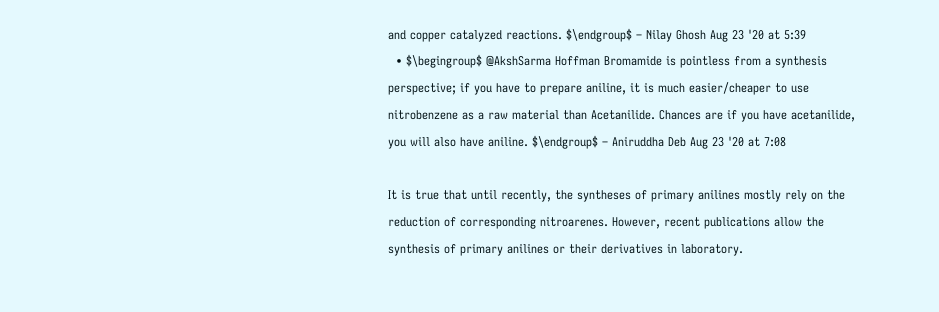and copper catalyzed reactions. $\endgroup$ – Nilay Ghosh Aug 23 '20 at 5:39
  • $\begingroup$ @AkshSarma Hoffman Bromamide is pointless from a synthesis perspective; if you have to prepare aniline, it is much easier/cheaper to use nitrobenzene as a raw material than Acetanilide. Chances are if you have acetanilide, you will also have aniline. $\endgroup$ – Aniruddha Deb Aug 23 '20 at 7:08

It is true that until recently, the syntheses of primary anilines mostly rely on the reduction of corresponding nitroarenes. However, recent publications allow the synthesis of primary anilines or their derivatives in laboratory.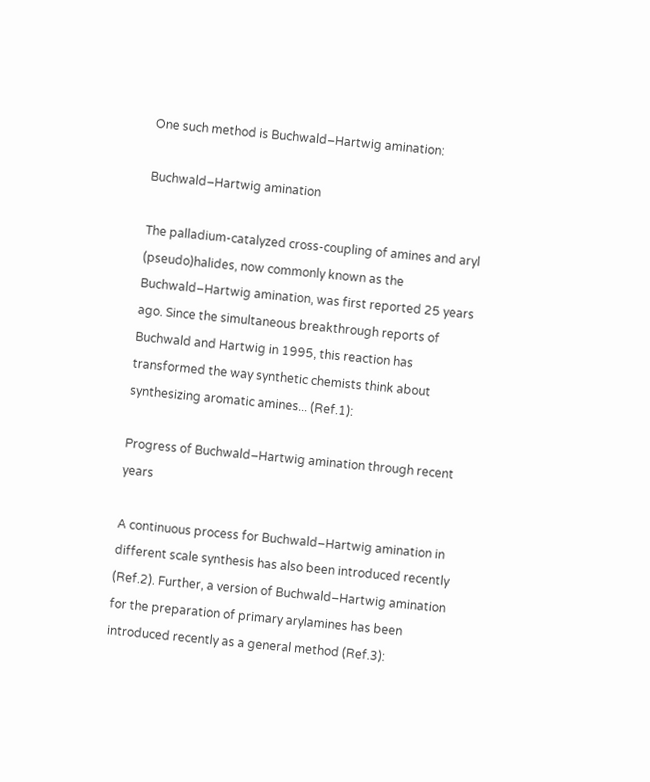One such method is Buchwald–Hartwig amination:

Buchwald–Hartwig amination

The palladium-catalyzed cross-coupling of amines and aryl (pseudo)halides, now commonly known as the Buchwald–Hartwig amination, was first reported 25 years ago. Since the simultaneous breakthrough reports of Buchwald and Hartwig in 1995, this reaction has transformed the way synthetic chemists think about synthesizing aromatic amines... (Ref.1):

Progress of Buchwald–Hartwig amination through recent years

A continuous process for Buchwald–Hartwig amination in different scale synthesis has also been introduced recently (Ref.2). Further, a version of Buchwald–Hartwig amination for the preparation of primary arylamines has been introduced recently as a general method (Ref.3):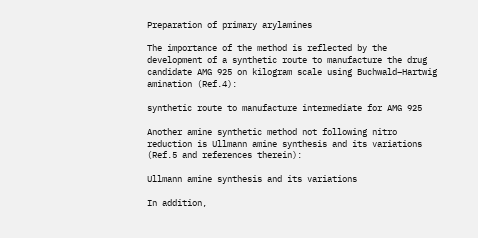Preparation of primary arylamines

The importance of the method is reflected by the development of a synthetic route to manufacture the drug candidate AMG 925 on kilogram scale using Buchwald–Hartwig amination (Ref.4):

synthetic route to manufacture intermediate for AMG 925

Another amine synthetic method not following nitro reduction is Ullmann amine synthesis and its variations (Ref.5 and references therein):

Ullmann amine synthesis and its variations

In addition,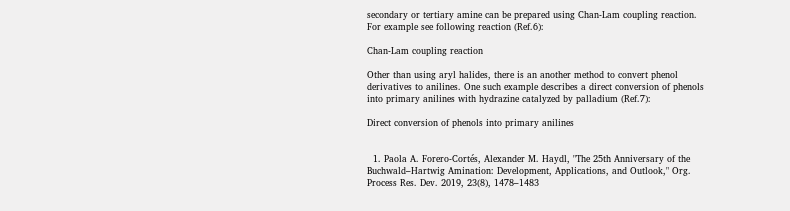secondary or tertiary amine can be prepared using Chan-Lam coupling reaction. For example see following reaction (Ref.6):

Chan-Lam coupling reaction

Other than using aryl halides, there is an another method to convert phenol derivatives to anilines. One such example describes a direct conversion of phenols into primary anilines with hydrazine catalyzed by palladium (Ref.7):

Direct conversion of phenols into primary anilines


  1. Paola A. Forero-Cortés, Alexander M. Haydl, "The 25th Anniversary of the Buchwald–Hartwig Amination: Development, Applications, and Outlook," Org. Process Res. Dev. 2019, 23(8), 1478–1483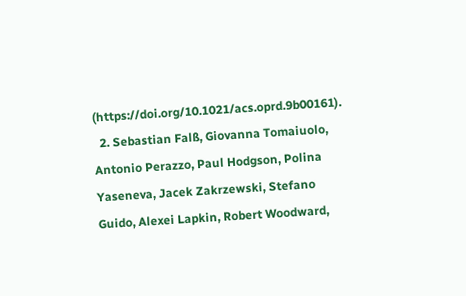(https://doi.org/10.1021/acs.oprd.9b00161).
  2. Sebastian Falß, Giovanna Tomaiuolo, Antonio Perazzo, Paul Hodgson, Polina Yaseneva, Jacek Zakrzewski, Stefano Guido, Alexei Lapkin, Robert Woodward,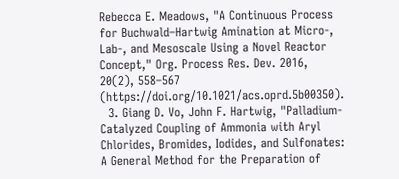Rebecca E. Meadows, "A Continuous Process for Buchwald–Hartwig Amination at Micro-, Lab-, and Mesoscale Using a Novel Reactor Concept," Org. Process Res. Dev. 2016, 20(2), 558–567 (https://doi.org/10.1021/acs.oprd.5b00350).
  3. Giang D. Vo, John F. Hartwig, "Palladium-Catalyzed Coupling of Ammonia with Aryl Chlorides, Bromides, Iodides, and Sulfonates: A General Method for the Preparation of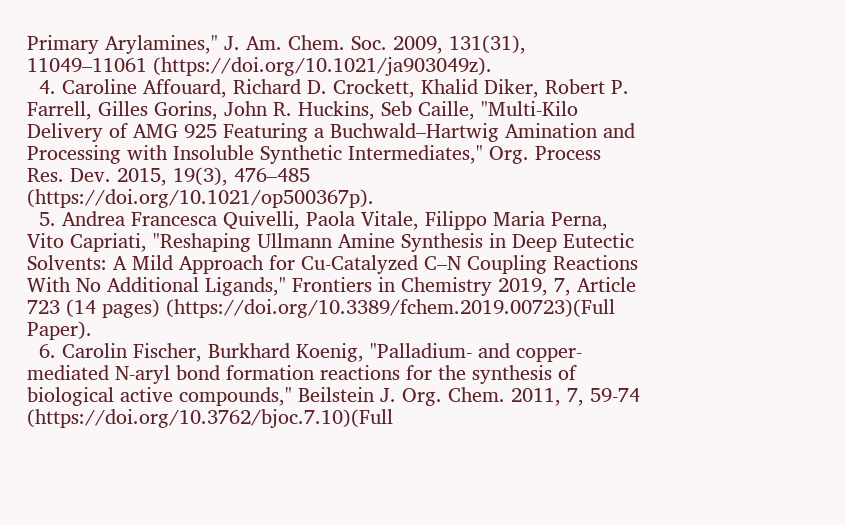Primary Arylamines," J. Am. Chem. Soc. 2009, 131(31), 11049–11061 (https://doi.org/10.1021/ja903049z).
  4. Caroline Affouard, Richard D. Crockett, Khalid Diker, Robert P. Farrell, Gilles Gorins, John R. Huckins, Seb Caille, "Multi-Kilo Delivery of AMG 925 Featuring a Buchwald–Hartwig Amination and Processing with Insoluble Synthetic Intermediates," Org. Process Res. Dev. 2015, 19(3), 476–485 (https://doi.org/10.1021/op500367p).
  5. Andrea Francesca Quivelli, Paola Vitale, Filippo Maria Perna, Vito Capriati, "Reshaping Ullmann Amine Synthesis in Deep Eutectic Solvents: A Mild Approach for Cu-Catalyzed C–N Coupling Reactions With No Additional Ligands," Frontiers in Chemistry 2019, 7, Article 723 (14 pages) (https://doi.org/10.3389/fchem.2019.00723)(Full Paper).
  6. Carolin Fischer, Burkhard Koenig, "Palladium- and copper-mediated N-aryl bond formation reactions for the synthesis of biological active compounds," Beilstein J. Org. Chem. 2011, 7, 59-74 (https://doi.org/10.3762/bjoc.7.10)(Full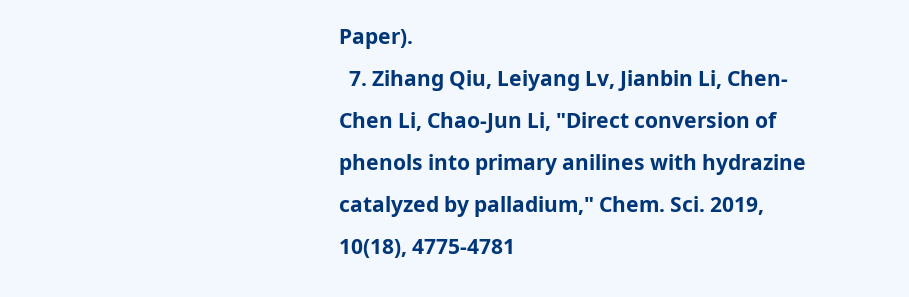Paper).
  7. Zihang Qiu, Leiyang Lv, Jianbin Li, Chen-Chen Li, Chao-Jun Li, "Direct conversion of phenols into primary anilines with hydrazine catalyzed by palladium," Chem. Sci. 2019, 10(18), 4775-4781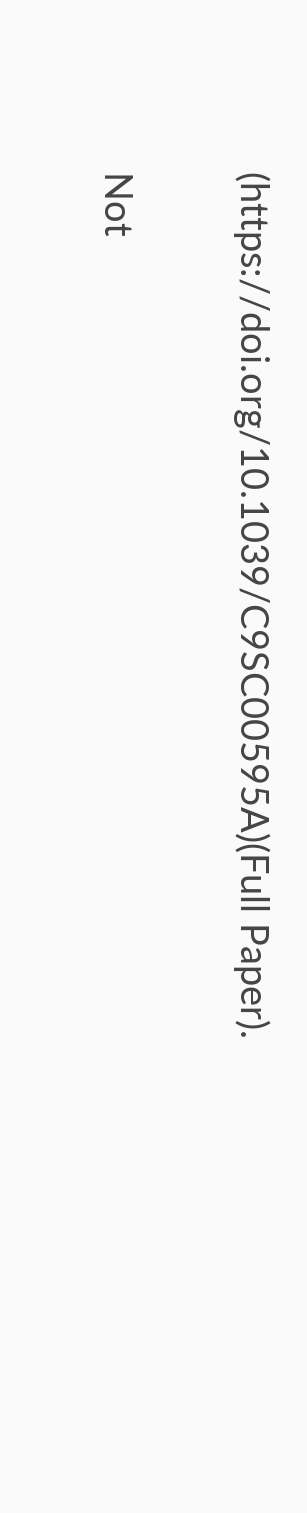(https://doi.org/10.1039/C9SC00595A)(Full Paper).

Not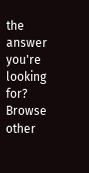the answer you're looking for? Browse other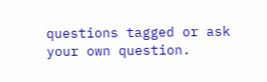questions tagged or ask your own question.